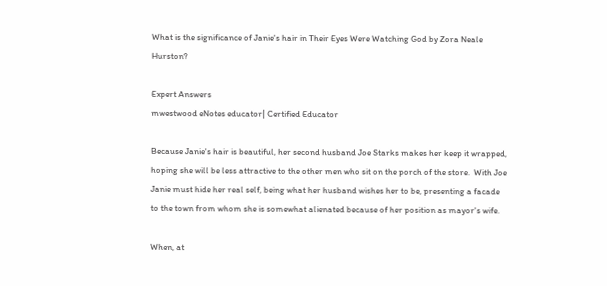What is the significance of Janie's hair in Their Eyes Were Watching God by Zora Neale Hurston?

Expert Answers
mwestwood eNotes educator| Certified Educator

Because Janie's hair is beautiful, her second husband Joe Starks makes her keep it wrapped, hoping she will be less attractive to the other men who sit on the porch of the store.  With Joe Janie must hide her real self, being what her husband wishes her to be, presenting a facade to the town from whom she is somewhat alienated because of her position as mayor's wife.

When, at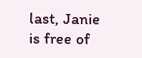last, Janie is free of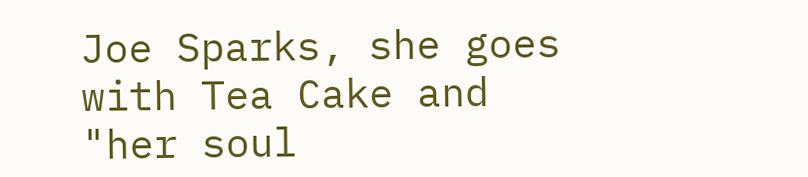Joe Sparks, she goes with Tea Cake and "her soul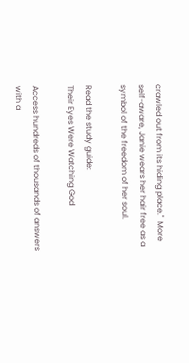crawled out from its hiding place."  More self-aware, Janie wears her hair free as a symbol of the freedom of her soul.

Read the study guide:
Their Eyes Were Watching God

Access hundreds of thousands of answers with a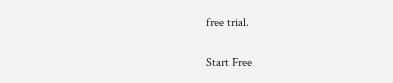free trial.

Start Free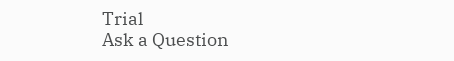Trial
Ask a Question